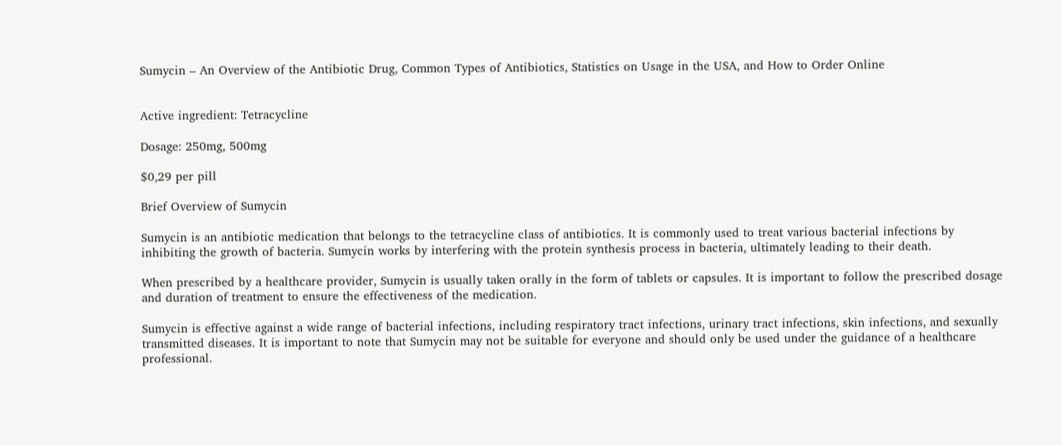Sumycin – An Overview of the Antibiotic Drug, Common Types of Antibiotics, Statistics on Usage in the USA, and How to Order Online


Active ingredient: Tetracycline

Dosage: 250mg, 500mg

$0,29 per pill

Brief Overview of Sumycin

Sumycin is an antibiotic medication that belongs to the tetracycline class of antibiotics. It is commonly used to treat various bacterial infections by inhibiting the growth of bacteria. Sumycin works by interfering with the protein synthesis process in bacteria, ultimately leading to their death.

When prescribed by a healthcare provider, Sumycin is usually taken orally in the form of tablets or capsules. It is important to follow the prescribed dosage and duration of treatment to ensure the effectiveness of the medication.

Sumycin is effective against a wide range of bacterial infections, including respiratory tract infections, urinary tract infections, skin infections, and sexually transmitted diseases. It is important to note that Sumycin may not be suitable for everyone and should only be used under the guidance of a healthcare professional.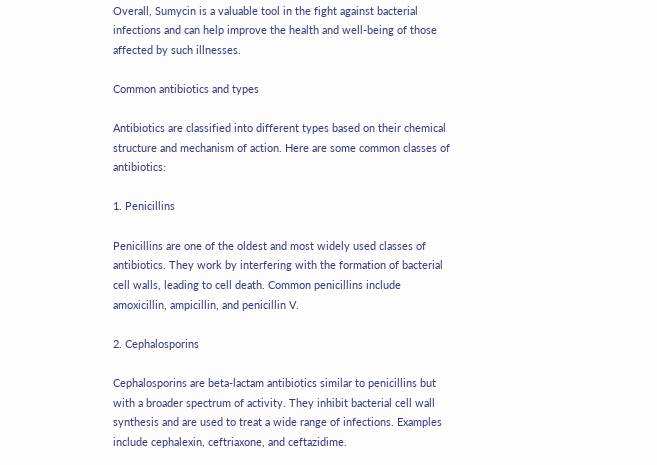Overall, Sumycin is a valuable tool in the fight against bacterial infections and can help improve the health and well-being of those affected by such illnesses.

Common antibiotics and types

Antibiotics are classified into different types based on their chemical structure and mechanism of action. Here are some common classes of antibiotics:

1. Penicillins

Penicillins are one of the oldest and most widely used classes of antibiotics. They work by interfering with the formation of bacterial cell walls, leading to cell death. Common penicillins include amoxicillin, ampicillin, and penicillin V.

2. Cephalosporins

Cephalosporins are beta-lactam antibiotics similar to penicillins but with a broader spectrum of activity. They inhibit bacterial cell wall synthesis and are used to treat a wide range of infections. Examples include cephalexin, ceftriaxone, and ceftazidime.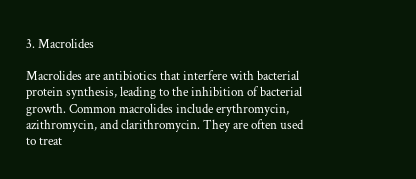3. Macrolides

Macrolides are antibiotics that interfere with bacterial protein synthesis, leading to the inhibition of bacterial growth. Common macrolides include erythromycin, azithromycin, and clarithromycin. They are often used to treat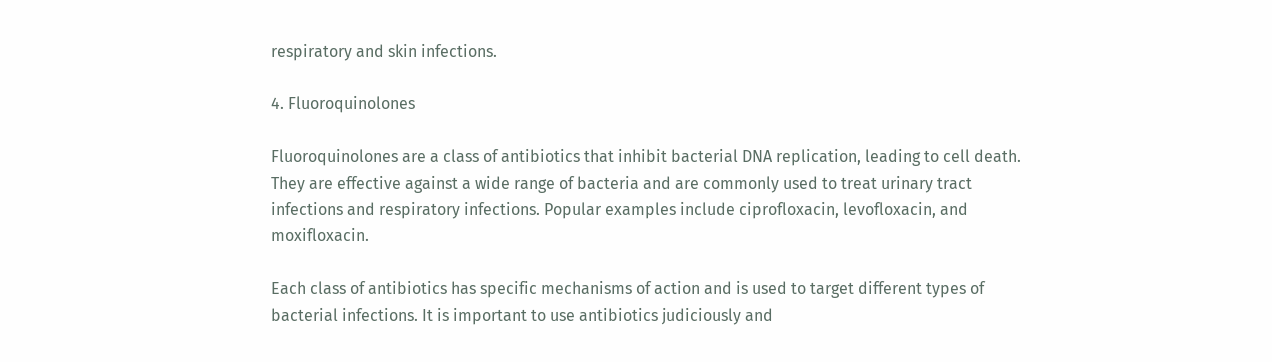respiratory and skin infections.

4. Fluoroquinolones

Fluoroquinolones are a class of antibiotics that inhibit bacterial DNA replication, leading to cell death. They are effective against a wide range of bacteria and are commonly used to treat urinary tract infections and respiratory infections. Popular examples include ciprofloxacin, levofloxacin, and moxifloxacin.

Each class of antibiotics has specific mechanisms of action and is used to target different types of bacterial infections. It is important to use antibiotics judiciously and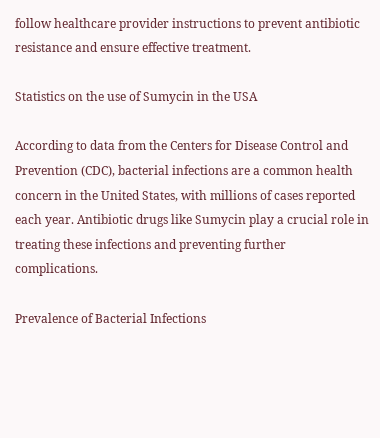follow healthcare provider instructions to prevent antibiotic resistance and ensure effective treatment.

Statistics on the use of Sumycin in the USA

According to data from the Centers for Disease Control and Prevention (CDC), bacterial infections are a common health concern in the United States, with millions of cases reported each year. Antibiotic drugs like Sumycin play a crucial role in treating these infections and preventing further complications.

Prevalence of Bacterial Infections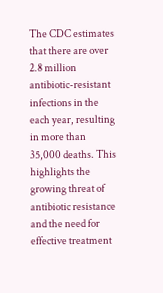The CDC estimates that there are over 2.8 million antibiotic-resistant infections in the each year, resulting in more than 35,000 deaths. This highlights the growing threat of antibiotic resistance and the need for effective treatment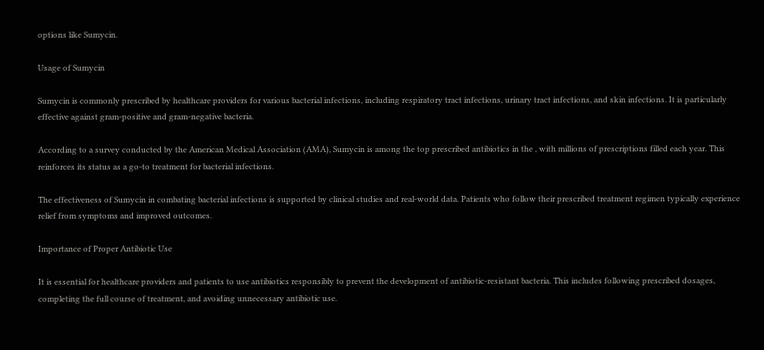options like Sumycin.

Usage of Sumycin

Sumycin is commonly prescribed by healthcare providers for various bacterial infections, including respiratory tract infections, urinary tract infections, and skin infections. It is particularly effective against gram-positive and gram-negative bacteria.

According to a survey conducted by the American Medical Association (AMA), Sumycin is among the top prescribed antibiotics in the , with millions of prescriptions filled each year. This reinforces its status as a go-to treatment for bacterial infections.

The effectiveness of Sumycin in combating bacterial infections is supported by clinical studies and real-world data. Patients who follow their prescribed treatment regimen typically experience relief from symptoms and improved outcomes.

Importance of Proper Antibiotic Use

It is essential for healthcare providers and patients to use antibiotics responsibly to prevent the development of antibiotic-resistant bacteria. This includes following prescribed dosages, completing the full course of treatment, and avoiding unnecessary antibiotic use.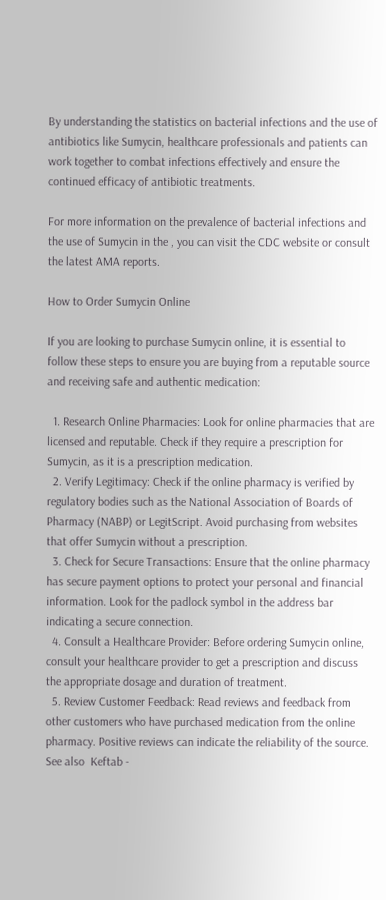By understanding the statistics on bacterial infections and the use of antibiotics like Sumycin, healthcare professionals and patients can work together to combat infections effectively and ensure the continued efficacy of antibiotic treatments.

For more information on the prevalence of bacterial infections and the use of Sumycin in the , you can visit the CDC website or consult the latest AMA reports.

How to Order Sumycin Online

If you are looking to purchase Sumycin online, it is essential to follow these steps to ensure you are buying from a reputable source and receiving safe and authentic medication:

  1. Research Online Pharmacies: Look for online pharmacies that are licensed and reputable. Check if they require a prescription for Sumycin, as it is a prescription medication.
  2. Verify Legitimacy: Check if the online pharmacy is verified by regulatory bodies such as the National Association of Boards of Pharmacy (NABP) or LegitScript. Avoid purchasing from websites that offer Sumycin without a prescription.
  3. Check for Secure Transactions: Ensure that the online pharmacy has secure payment options to protect your personal and financial information. Look for the padlock symbol in the address bar indicating a secure connection.
  4. Consult a Healthcare Provider: Before ordering Sumycin online, consult your healthcare provider to get a prescription and discuss the appropriate dosage and duration of treatment.
  5. Review Customer Feedback: Read reviews and feedback from other customers who have purchased medication from the online pharmacy. Positive reviews can indicate the reliability of the source.
See also  Keftab -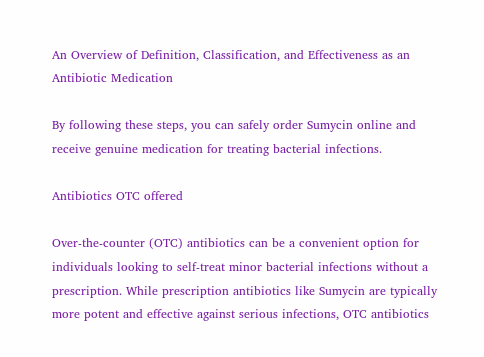An Overview of Definition, Classification, and Effectiveness as an Antibiotic Medication

By following these steps, you can safely order Sumycin online and receive genuine medication for treating bacterial infections.

Antibiotics OTC offered

Over-the-counter (OTC) antibiotics can be a convenient option for individuals looking to self-treat minor bacterial infections without a prescription. While prescription antibiotics like Sumycin are typically more potent and effective against serious infections, OTC antibiotics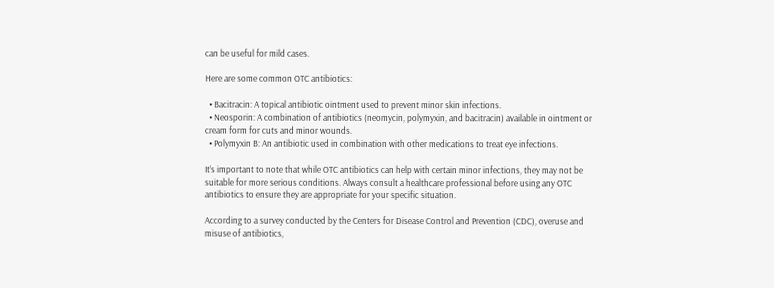can be useful for mild cases.

Here are some common OTC antibiotics:

  • Bacitracin: A topical antibiotic ointment used to prevent minor skin infections.
  • Neosporin: A combination of antibiotics (neomycin, polymyxin, and bacitracin) available in ointment or cream form for cuts and minor wounds.
  • Polymyxin B: An antibiotic used in combination with other medications to treat eye infections.

It’s important to note that while OTC antibiotics can help with certain minor infections, they may not be suitable for more serious conditions. Always consult a healthcare professional before using any OTC antibiotics to ensure they are appropriate for your specific situation.

According to a survey conducted by the Centers for Disease Control and Prevention (CDC), overuse and misuse of antibiotics,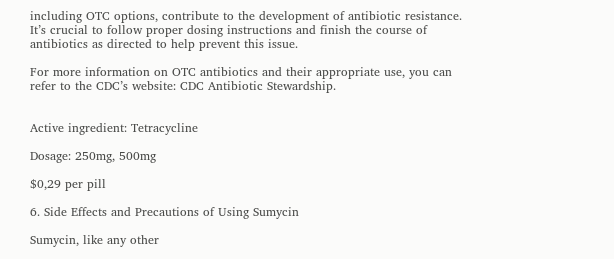including OTC options, contribute to the development of antibiotic resistance. It’s crucial to follow proper dosing instructions and finish the course of antibiotics as directed to help prevent this issue.

For more information on OTC antibiotics and their appropriate use, you can refer to the CDC’s website: CDC Antibiotic Stewardship.


Active ingredient: Tetracycline

Dosage: 250mg, 500mg

$0,29 per pill

6. Side Effects and Precautions of Using Sumycin

Sumycin, like any other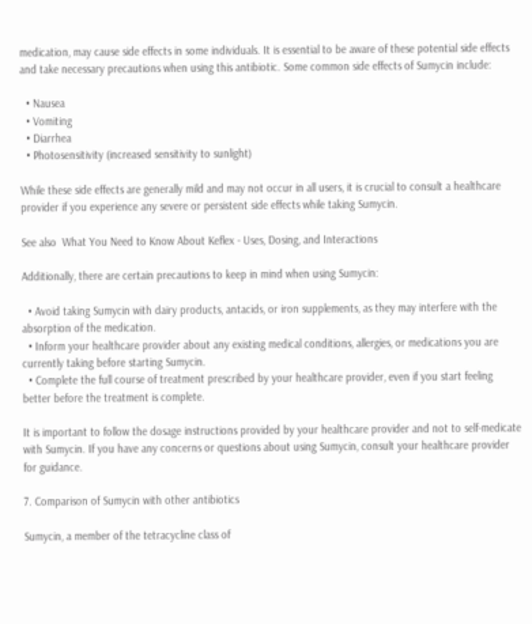medication, may cause side effects in some individuals. It is essential to be aware of these potential side effects and take necessary precautions when using this antibiotic. Some common side effects of Sumycin include:

  • Nausea
  • Vomiting
  • Diarrhea
  • Photosensitivity (increased sensitivity to sunlight)

While these side effects are generally mild and may not occur in all users, it is crucial to consult a healthcare provider if you experience any severe or persistent side effects while taking Sumycin.

See also  What You Need to Know About Keflex - Uses, Dosing, and Interactions

Additionally, there are certain precautions to keep in mind when using Sumycin:

  • Avoid taking Sumycin with dairy products, antacids, or iron supplements, as they may interfere with the absorption of the medication.
  • Inform your healthcare provider about any existing medical conditions, allergies, or medications you are currently taking before starting Sumycin.
  • Complete the full course of treatment prescribed by your healthcare provider, even if you start feeling better before the treatment is complete.

It is important to follow the dosage instructions provided by your healthcare provider and not to self-medicate with Sumycin. If you have any concerns or questions about using Sumycin, consult your healthcare provider for guidance.

7. Comparison of Sumycin with other antibiotics

Sumycin, a member of the tetracycline class of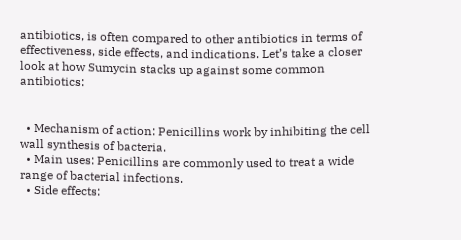antibiotics, is often compared to other antibiotics in terms of effectiveness, side effects, and indications. Let’s take a closer look at how Sumycin stacks up against some common antibiotics:


  • Mechanism of action: Penicillins work by inhibiting the cell wall synthesis of bacteria.
  • Main uses: Penicillins are commonly used to treat a wide range of bacterial infections.
  • Side effects: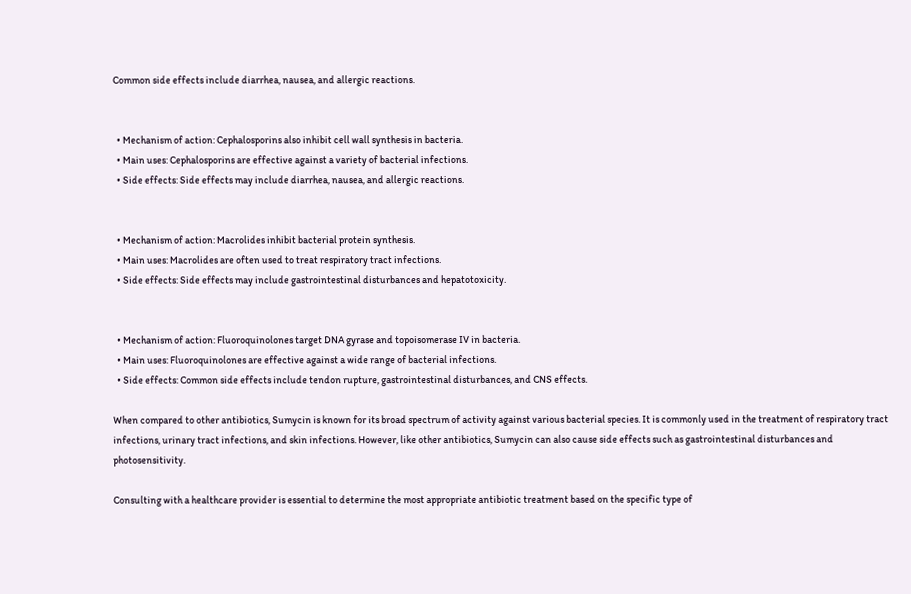Common side effects include diarrhea, nausea, and allergic reactions.


  • Mechanism of action: Cephalosporins also inhibit cell wall synthesis in bacteria.
  • Main uses: Cephalosporins are effective against a variety of bacterial infections.
  • Side effects: Side effects may include diarrhea, nausea, and allergic reactions.


  • Mechanism of action: Macrolides inhibit bacterial protein synthesis.
  • Main uses: Macrolides are often used to treat respiratory tract infections.
  • Side effects: Side effects may include gastrointestinal disturbances and hepatotoxicity.


  • Mechanism of action: Fluoroquinolones target DNA gyrase and topoisomerase IV in bacteria.
  • Main uses: Fluoroquinolones are effective against a wide range of bacterial infections.
  • Side effects: Common side effects include tendon rupture, gastrointestinal disturbances, and CNS effects.

When compared to other antibiotics, Sumycin is known for its broad spectrum of activity against various bacterial species. It is commonly used in the treatment of respiratory tract infections, urinary tract infections, and skin infections. However, like other antibiotics, Sumycin can also cause side effects such as gastrointestinal disturbances and photosensitivity.

Consulting with a healthcare provider is essential to determine the most appropriate antibiotic treatment based on the specific type of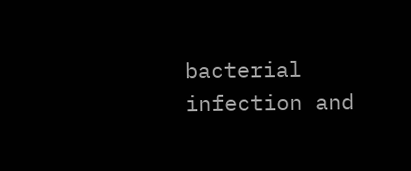bacterial infection and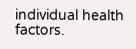individual health factors.